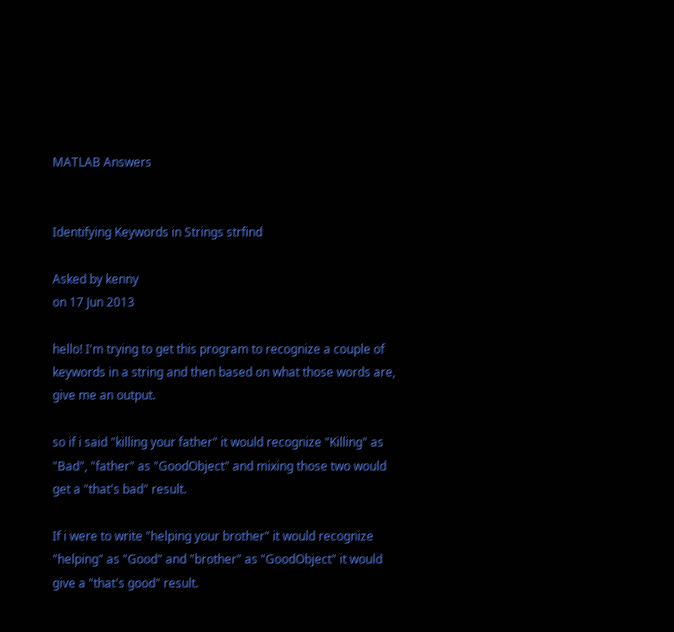MATLAB Answers


Identifying Keywords in Strings strfind

Asked by kenny
on 17 Jun 2013

hello! I'm trying to get this program to recognize a couple of keywords in a string and then based on what those words are, give me an output.

so if i said "killing your father" it would recognize "Killing" as "Bad", "father" as "GoodObject" and mixing those two would get a "that's bad" result.

If i were to write "helping your brother" it would recognize "helping" as "Good" and "brother" as "GoodObject" it would give a "that's good" result.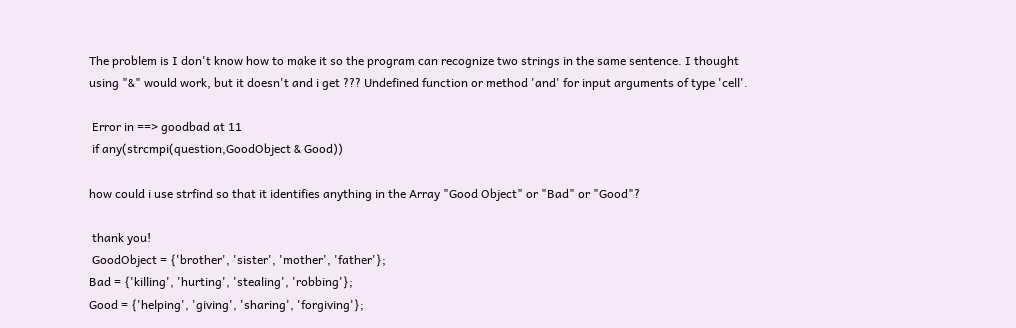The problem is I don't know how to make it so the program can recognize two strings in the same sentence. I thought using "&" would work, but it doesn't and i get ??? Undefined function or method 'and' for input arguments of type 'cell'.

 Error in ==> goodbad at 11
 if any(strcmpi(question,GoodObject & Good))

how could i use strfind so that it identifies anything in the Array "Good Object" or "Bad" or "Good"?

 thank you!
 GoodObject = {'brother', 'sister', 'mother', 'father'};
Bad = {'killing', 'hurting', 'stealing', 'robbing'};
Good = {'helping', 'giving', 'sharing', 'forgiving'};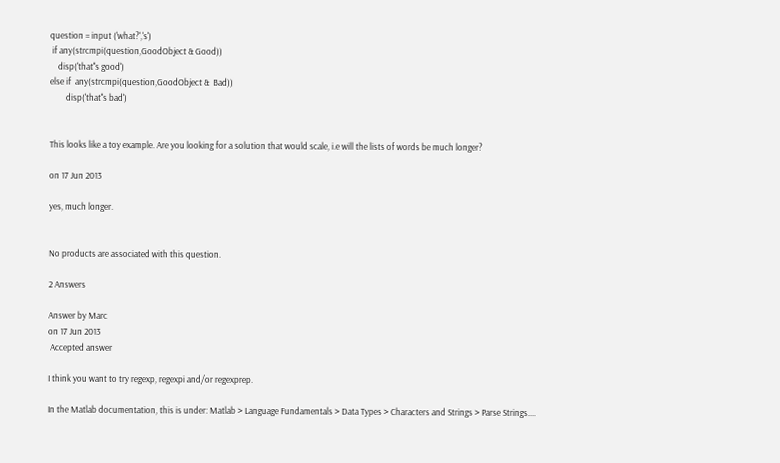question = input ('what?','s')
 if any(strcmpi(question,GoodObject & Good))
    disp('that''s good')
else if  any(strcmpi(question,GoodObject &  Bad))
        disp('that''s bad')


This looks like a toy example. Are you looking for a solution that would scale, i.e will the lists of words be much longer?

on 17 Jun 2013

yes, much longer.


No products are associated with this question.

2 Answers

Answer by Marc
on 17 Jun 2013
 Accepted answer

I think you want to try regexp, regexpi and/or regexprep.

In the Matlab documentation, this is under: Matlab > Language Fundamentals > Data Types > Characters and Strings > Parse Strings....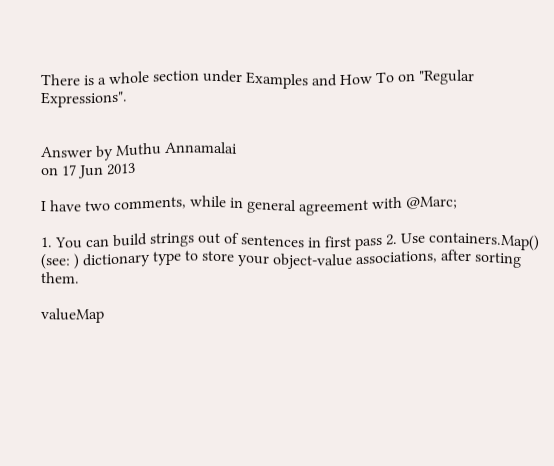There is a whole section under Examples and How To on "Regular Expressions".


Answer by Muthu Annamalai
on 17 Jun 2013

I have two comments, while in general agreement with @Marc;

1. You can build strings out of sentences in first pass 2. Use containers.Map() (see: ) dictionary type to store your object-value associations, after sorting them.

valueMap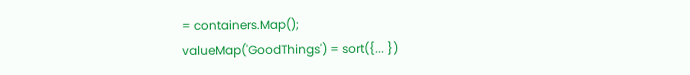= containers.Map();
valueMap('GoodThings') = sort({... })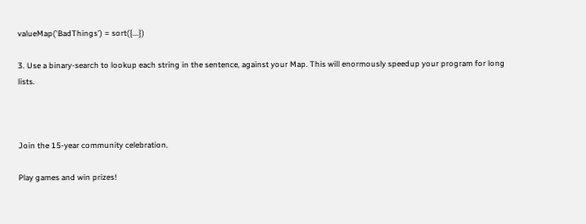valueMap('BadThings') = sort({...})

3. Use a binary-search to lookup each string in the sentence, against your Map. This will enormously speedup your program for long lists.



Join the 15-year community celebration.

Play games and win prizes!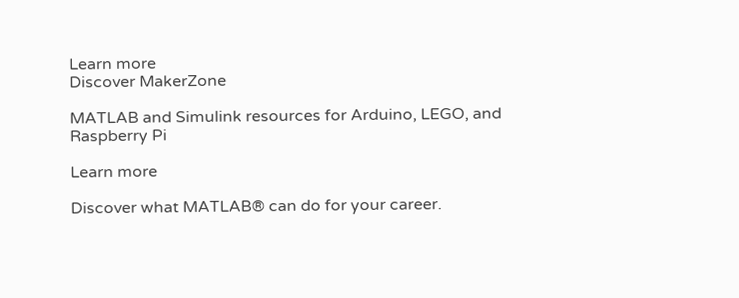Learn more
Discover MakerZone

MATLAB and Simulink resources for Arduino, LEGO, and Raspberry Pi

Learn more

Discover what MATLAB® can do for your career.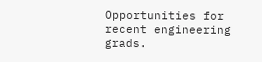Opportunities for recent engineering grads.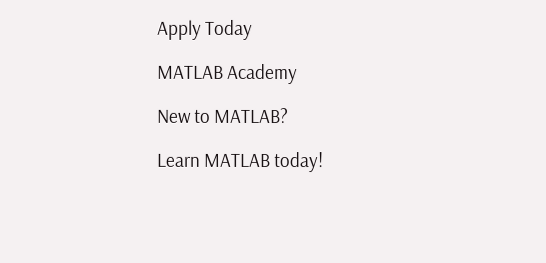Apply Today

MATLAB Academy

New to MATLAB?

Learn MATLAB today!